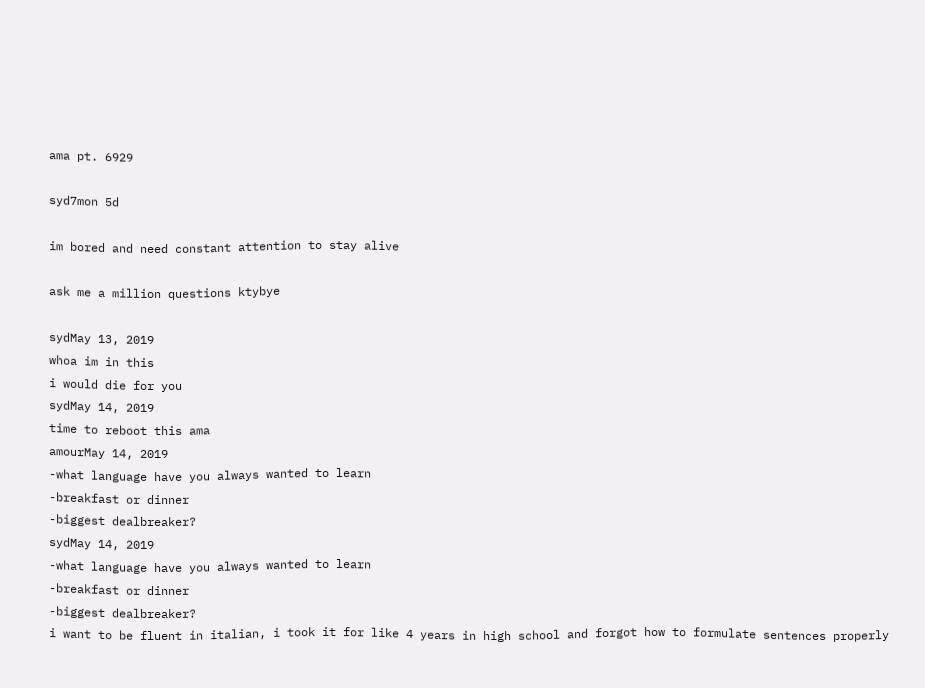ama pt. 6929

syd7mon 5d

im bored and need constant attention to stay alive

ask me a million questions ktybye

sydMay 13, 2019
whoa im in this
i would die for you
sydMay 14, 2019
time to reboot this ama
amourMay 14, 2019
-what language have you always wanted to learn
-breakfast or dinner
-biggest dealbreaker?
sydMay 14, 2019
-what language have you always wanted to learn
-breakfast or dinner
-biggest dealbreaker?
i want to be fluent in italian, i took it for like 4 years in high school and forgot how to formulate sentences properly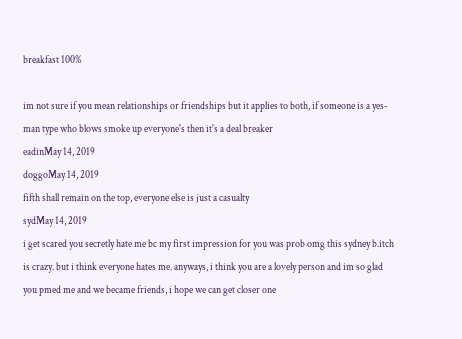breakfast 100%

im not sure if you mean relationships or friendships but it applies to both, if someone is a yes-man type who blows smoke up everyone's then it's a deal breaker
eadinMay 14, 2019
doggoMay 14, 2019
fifth shall remain on the top, everyone else is just a casualty
sydMay 14, 2019
i get scared you secretly hate me bc my first impression for you was prob omg this sydney b.itch is crazy. but i think everyone hates me. anyways, i think you are a lovely person and im so glad you pmed me and we became friends, i hope we can get closer one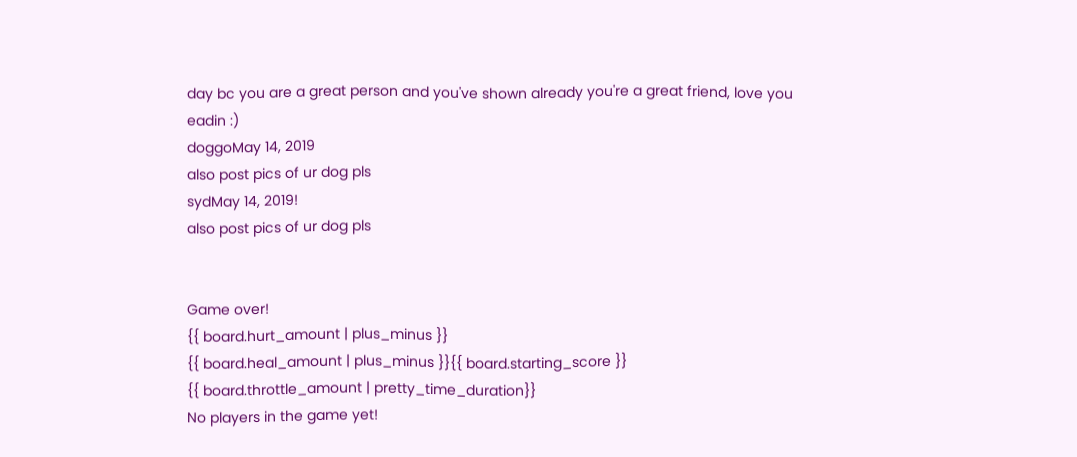day bc you are a great person and you've shown already you're a great friend, love you eadin :)
doggoMay 14, 2019
also post pics of ur dog pls
sydMay 14, 2019!
also post pics of ur dog pls


Game over!
{{ board.hurt_amount | plus_minus }}
{{ board.heal_amount | plus_minus }}{{ board.starting_score }}
{{ board.throttle_amount | pretty_time_duration}}
No players in the game yet!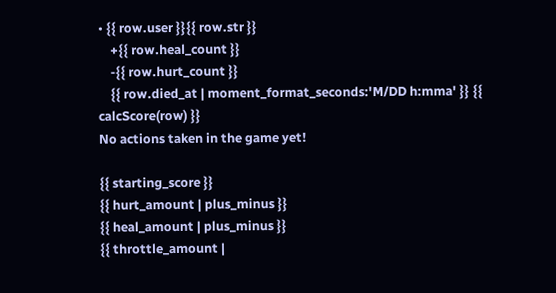• {{ row.user }}{{ row.str }}
    +{{ row.heal_count }}
    -{{ row.hurt_count }}
    {{ row.died_at | moment_format_seconds:'M/DD h:mma' }} {{ calcScore(row) }}
No actions taken in the game yet!

{{ starting_score }}
{{ hurt_amount | plus_minus }}
{{ heal_amount | plus_minus }}
{{ throttle_amount |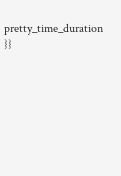pretty_time_duration }}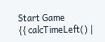Start Game
{{ calcTimeLeft() |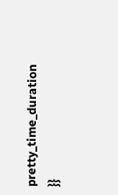pretty_time_duration }}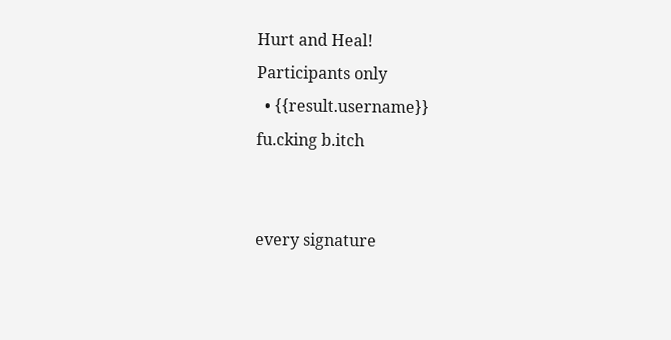Hurt and Heal!
Participants only
  • {{result.username}}
fu.cking b.itch


every signature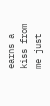earns a kiss from me just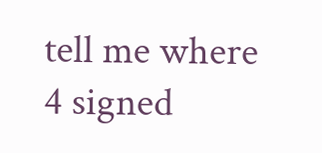tell me where
4 signed